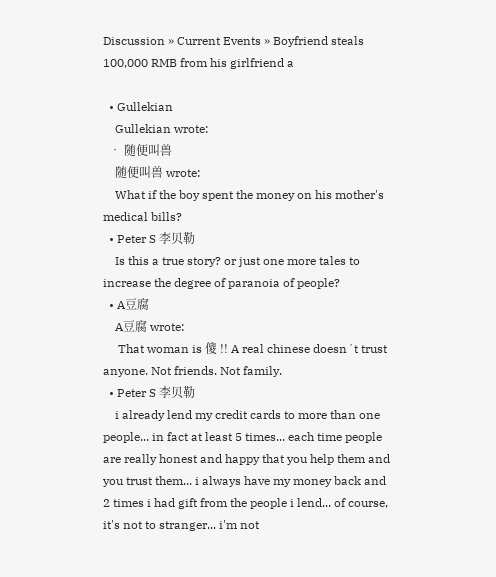Discussion » Current Events » Boyfriend steals 100,000 RMB from his girlfriend a

  • Gullekian
    Gullekian wrote:
  • 随便叫兽
    随便叫兽 wrote:
    What if the boy spent the money on his mother's medical bills?
  • Peter S 李贝勒
    Is this a true story? or just one more tales to increase the degree of paranoia of people?
  • A豆腐
    A豆腐 wrote:
     That woman is 傻 !! A real chinese doesn´t trust anyone. Not friends. Not family.
  • Peter S 李贝勒
    i already lend my credit cards to more than one people... in fact at least 5 times... each time people are really honest and happy that you help them and you trust them... i always have my money back and 2 times i had gift from the people i lend... of course, it's not to stranger... i'm not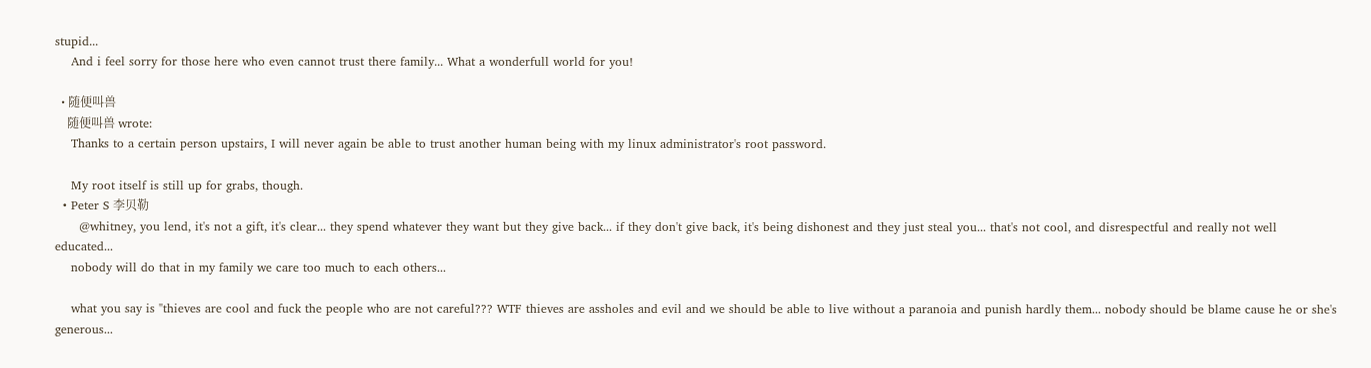stupid...
    And i feel sorry for those here who even cannot trust there family... What a wonderfull world for you!

  • 随便叫兽
    随便叫兽 wrote:
    Thanks to a certain person upstairs, I will never again be able to trust another human being with my linux administrator's root password.

    My root itself is still up for grabs, though.
  • Peter S 李贝勒
      @whitney, you lend, it's not a gift, it's clear... they spend whatever they want but they give back... if they don't give back, it's being dishonest and they just steal you... that's not cool, and disrespectful and really not well educated...
    nobody will do that in my family we care too much to each others...

    what you say is "thieves are cool and fuck the people who are not careful??? WTF thieves are assholes and evil and we should be able to live without a paranoia and punish hardly them... nobody should be blame cause he or she's generous...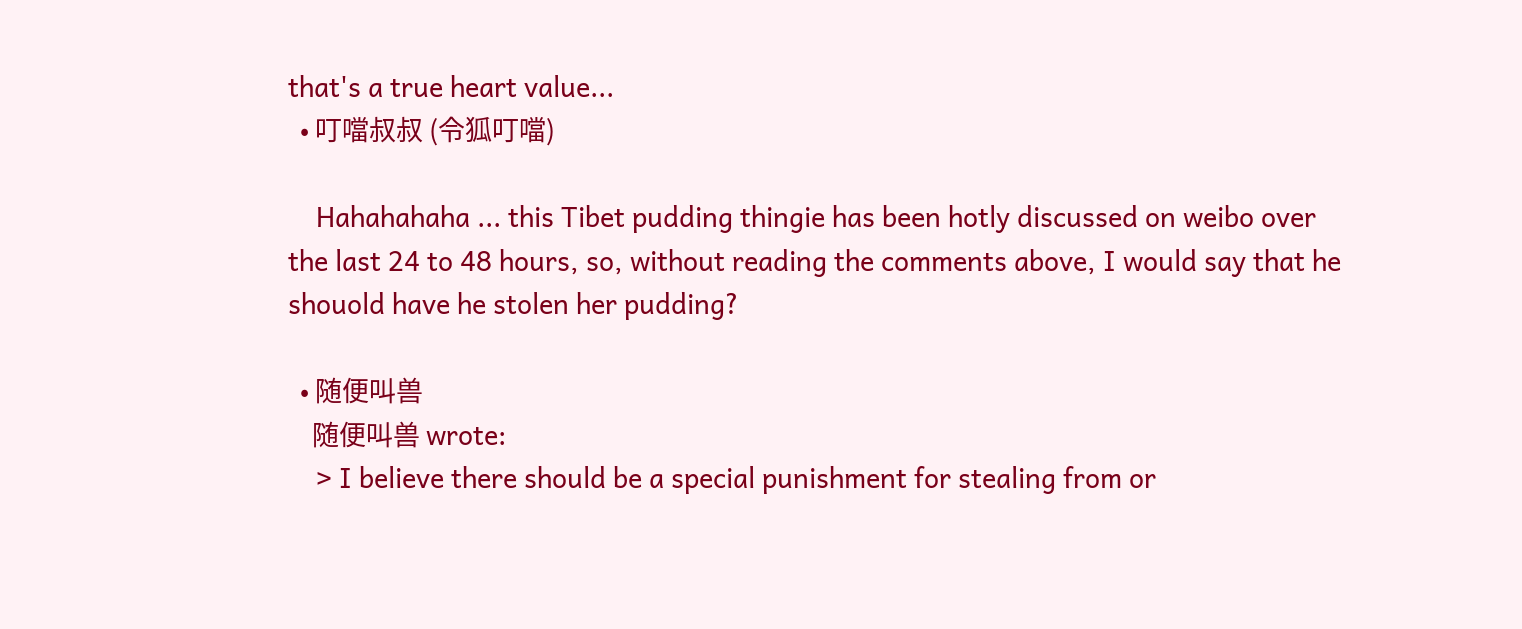that's a true heart value...
  • 叮噹叔叔 (令狐叮噹)

    Hahahahaha ... this Tibet pudding thingie has been hotly discussed on weibo over the last 24 to 48 hours, so, without reading the comments above, I would say that he shouold have he stolen her pudding?

  • 随便叫兽
    随便叫兽 wrote:
    > I believe there should be a special punishment for stealing from or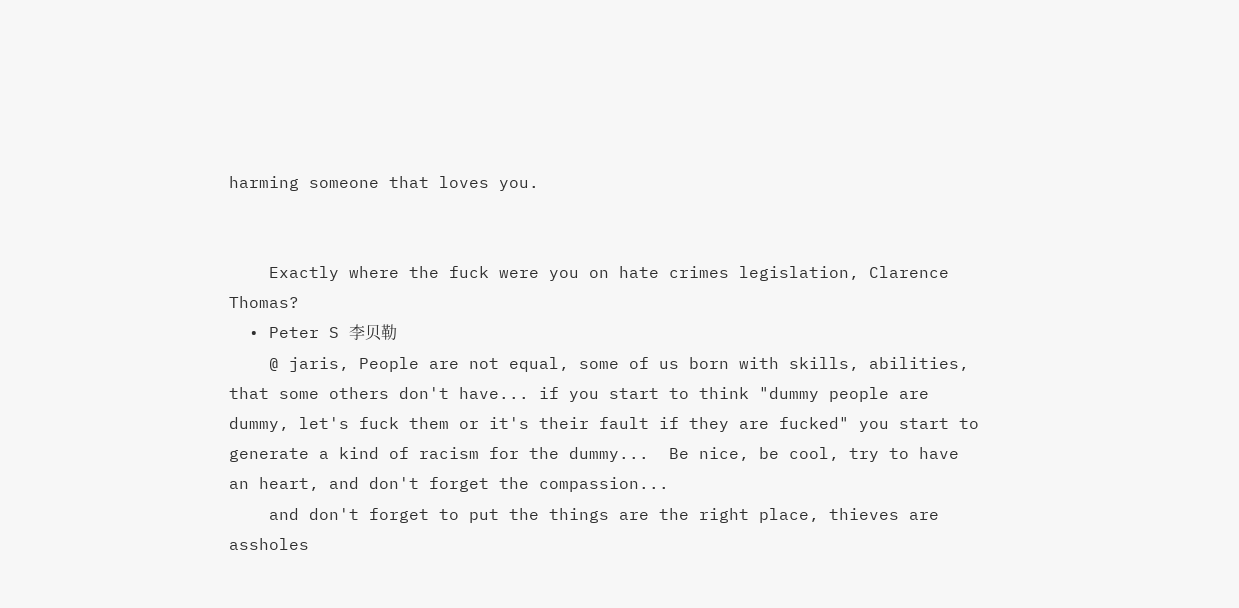harming someone that loves you.


    Exactly where the fuck were you on hate crimes legislation, Clarence Thomas?
  • Peter S 李贝勒
    @ jaris, People are not equal, some of us born with skills, abilities, that some others don't have... if you start to think "dummy people are dummy, let's fuck them or it's their fault if they are fucked" you start to generate a kind of racism for the dummy...  Be nice, be cool, try to have an heart, and don't forget the compassion...
    and don't forget to put the things are the right place, thieves are assholes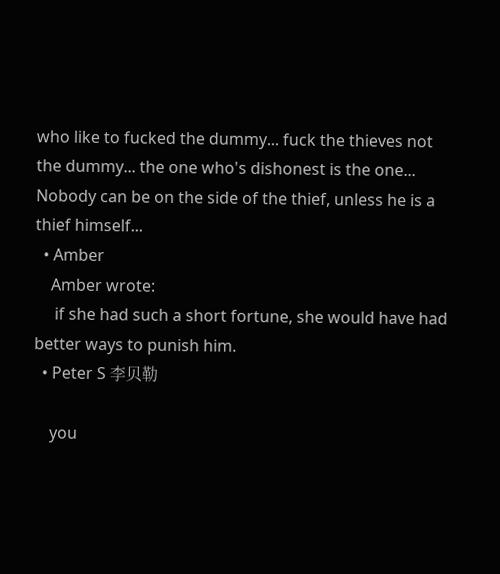who like to fucked the dummy... fuck the thieves not the dummy... the one who's dishonest is the one... Nobody can be on the side of the thief, unless he is a thief himself...
  • Amber
    Amber wrote:
     if she had such a short fortune, she would have had better ways to punish him.
  • Peter S 李贝勒

    you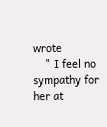wrote
    " I feel no sympathy for her at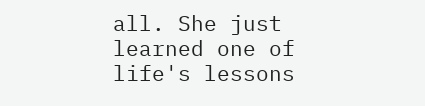all. She just learned one of life's lessons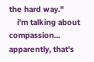the hard way."
    i'm talking about compassion... apparently, that's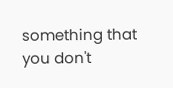something that you don't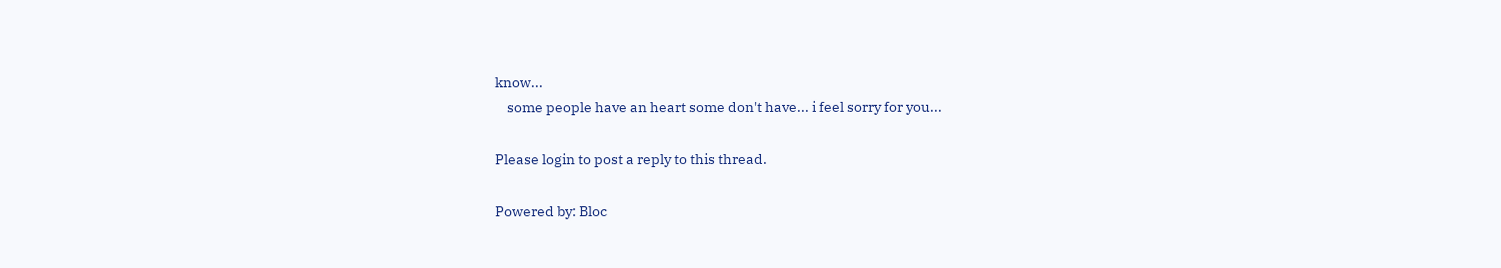know...
    some people have an heart some don't have... i feel sorry for you...

Please login to post a reply to this thread.

Powered by: Bloc